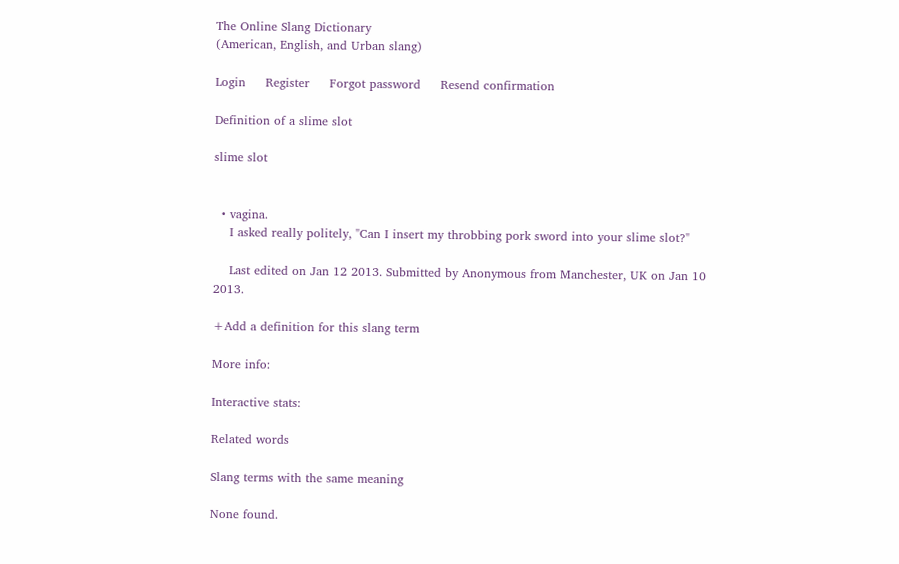The Online Slang Dictionary
(American, English, and Urban slang)

Login     Register     Forgot password     Resend confirmation

Definition of a slime slot

slime slot


  • vagina.
    I asked really politely, "Can I insert my throbbing pork sword into your slime slot?"

    Last edited on Jan 12 2013. Submitted by Anonymous from Manchester, UK on Jan 10 2013.

+Add a definition for this slang term

More info:

Interactive stats:

Related words

Slang terms with the same meaning

None found.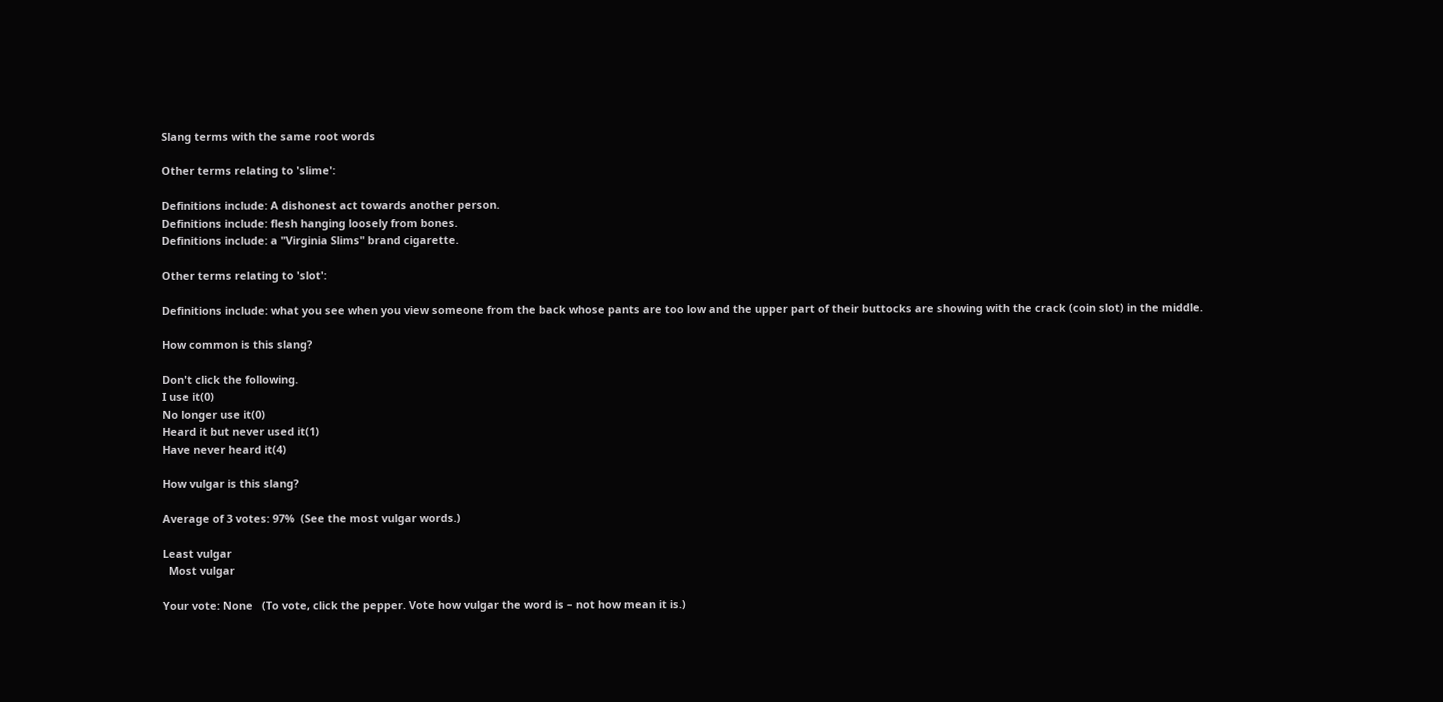Slang terms with the same root words

Other terms relating to 'slime':

Definitions include: A dishonest act towards another person.
Definitions include: flesh hanging loosely from bones.
Definitions include: a "Virginia Slims" brand cigarette.

Other terms relating to 'slot':

Definitions include: what you see when you view someone from the back whose pants are too low and the upper part of their buttocks are showing with the crack (coin slot) in the middle.

How common is this slang?

Don't click the following.
I use it(0)
No longer use it(0)
Heard it but never used it(1)
Have never heard it(4)

How vulgar is this slang?

Average of 3 votes: 97%  (See the most vulgar words.)

Least vulgar
  Most vulgar

Your vote: None   (To vote, click the pepper. Vote how vulgar the word is – not how mean it is.)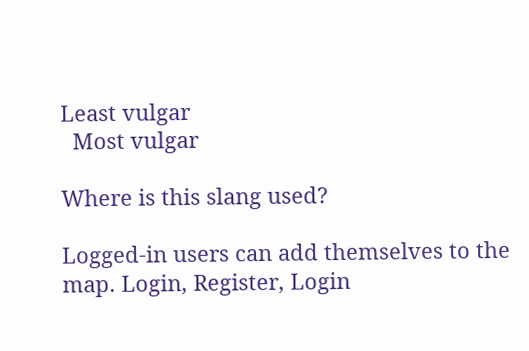Least vulgar
  Most vulgar

Where is this slang used?

Logged-in users can add themselves to the map. Login, Register, Login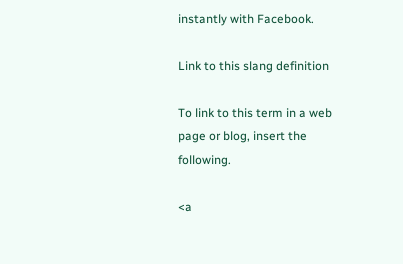instantly with Facebook.

Link to this slang definition

To link to this term in a web page or blog, insert the following.

<a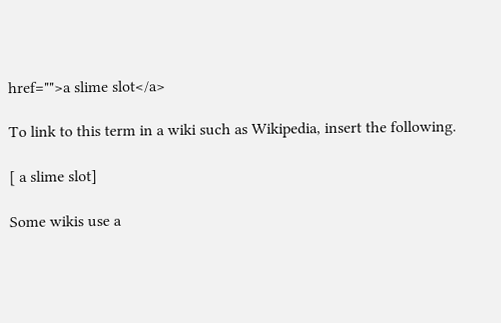href="">a slime slot</a>

To link to this term in a wiki such as Wikipedia, insert the following.

[ a slime slot]

Some wikis use a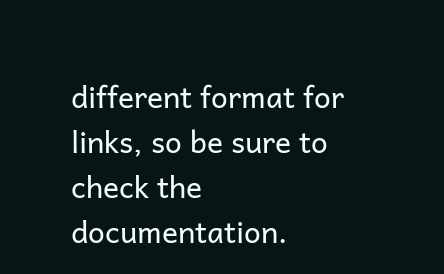different format for links, so be sure to check the documentation.